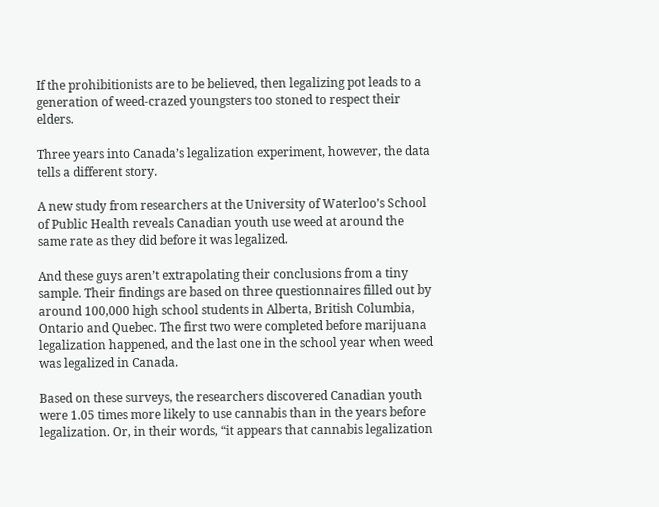If the prohibitionists are to be believed, then legalizing pot leads to a generation of weed-crazed youngsters too stoned to respect their elders.

Three years into Canada’s legalization experiment, however, the data tells a different story.

A new study from researchers at the University of Waterloo’s School of Public Health reveals Canadian youth use weed at around the same rate as they did before it was legalized.

And these guys aren’t extrapolating their conclusions from a tiny sample. Their findings are based on three questionnaires filled out by around 100,000 high school students in Alberta, British Columbia, Ontario and Quebec. The first two were completed before marijuana legalization happened, and the last one in the school year when weed was legalized in Canada.

Based on these surveys, the researchers discovered Canadian youth were 1.05 times more likely to use cannabis than in the years before legalization. Or, in their words, “it appears that cannabis legalization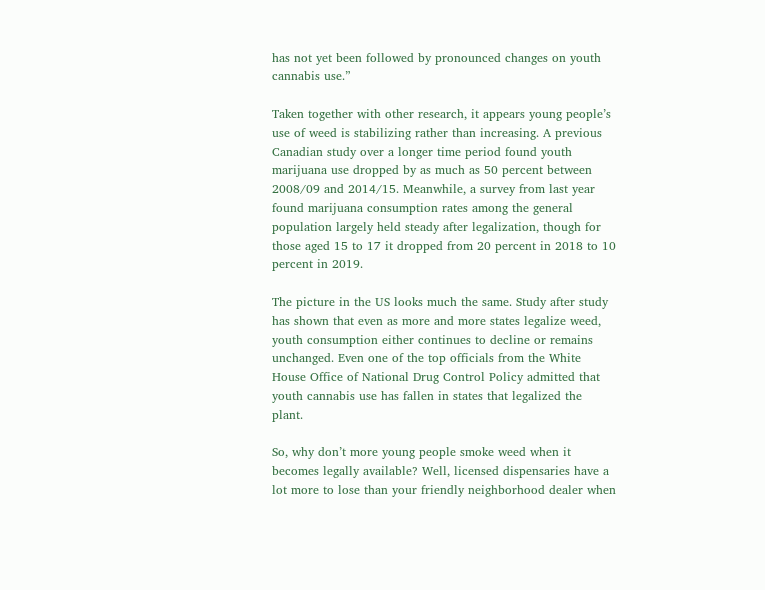has not yet been followed by pronounced changes on youth cannabis use.”

Taken together with other research, it appears young people’s use of weed is stabilizing rather than increasing. A previous Canadian study over a longer time period found youth marijuana use dropped by as much as 50 percent between 2008/09 and 2014/15. Meanwhile, a survey from last year found marijuana consumption rates among the general population largely held steady after legalization, though for those aged 15 to 17 it dropped from 20 percent in 2018 to 10 percent in 2019.

The picture in the US looks much the same. Study after study has shown that even as more and more states legalize weed, youth consumption either continues to decline or remains unchanged. Even one of the top officials from the White House Office of National Drug Control Policy admitted that youth cannabis use has fallen in states that legalized the plant.

So, why don’t more young people smoke weed when it becomes legally available? Well, licensed dispensaries have a lot more to lose than your friendly neighborhood dealer when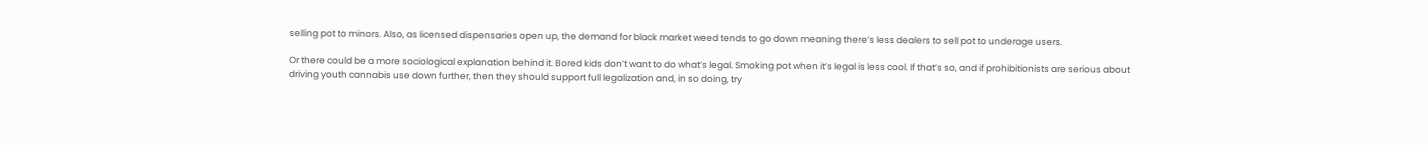selling pot to minors. Also, as licensed dispensaries open up, the demand for black market weed tends to go down meaning there’s less dealers to sell pot to underage users.

Or there could be a more sociological explanation behind it. Bored kids don’t want to do what’s legal. Smoking pot when it’s legal is less cool. If that’s so, and if prohibitionists are serious about driving youth cannabis use down further, then they should support full legalization and, in so doing, try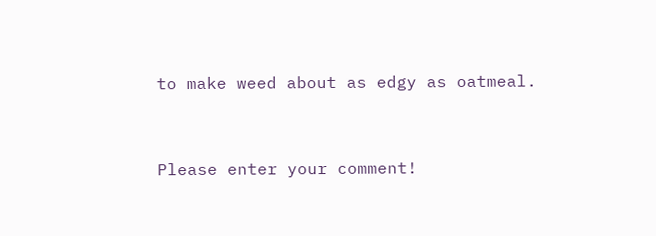to make weed about as edgy as oatmeal.


Please enter your comment!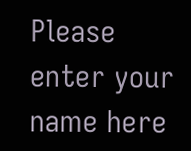Please enter your name here